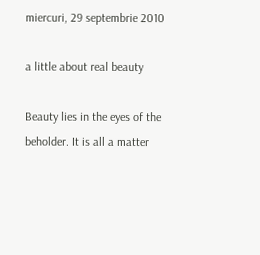miercuri, 29 septembrie 2010

a little about real beauty

Beauty lies in the eyes of the beholder. It is all a matter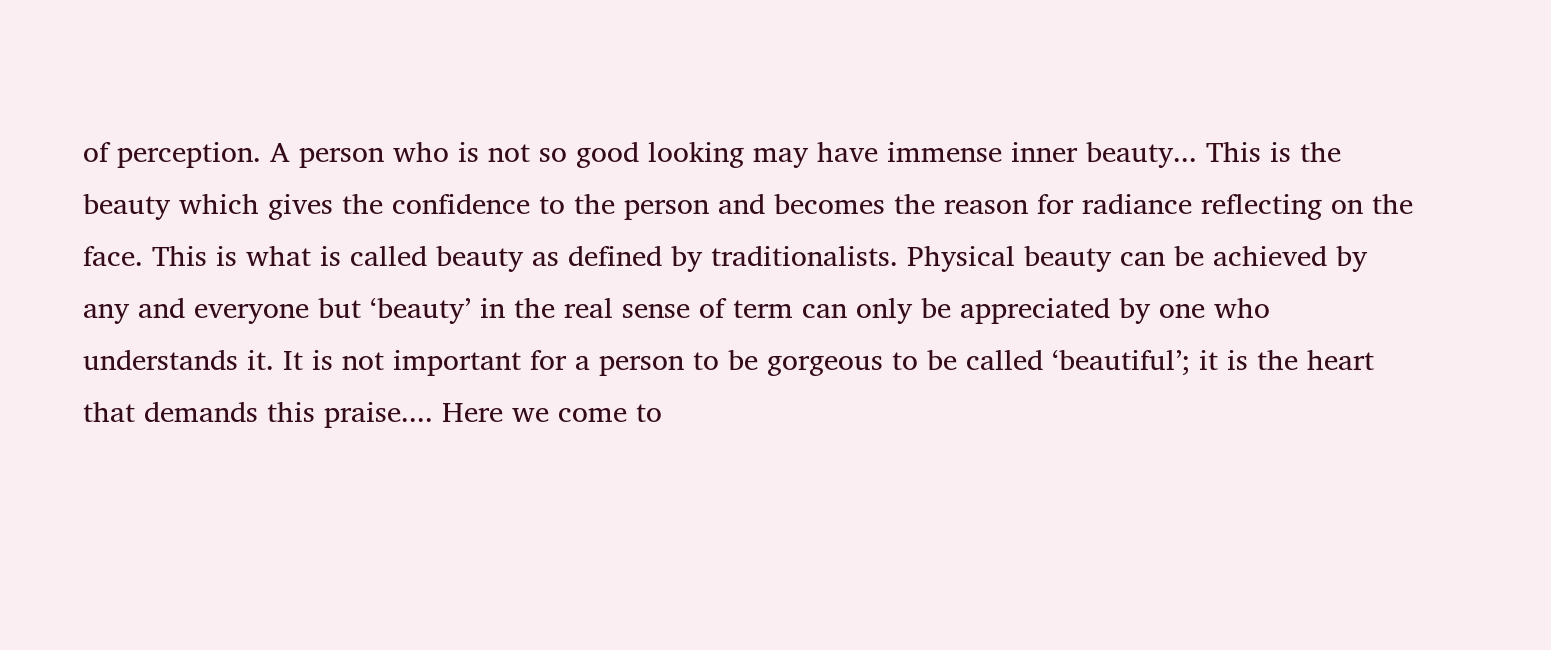of perception. A person who is not so good looking may have immense inner beauty... This is the beauty which gives the confidence to the person and becomes the reason for radiance reflecting on the face. This is what is called beauty as defined by traditionalists. Physical beauty can be achieved by any and everyone but ‘beauty’ in the real sense of term can only be appreciated by one who understands it. It is not important for a person to be gorgeous to be called ‘beautiful’; it is the heart that demands this praise.... Here we come to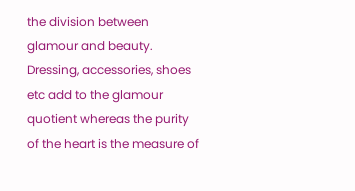the division between glamour and beauty. Dressing, accessories, shoes etc add to the glamour quotient whereas the purity of the heart is the measure of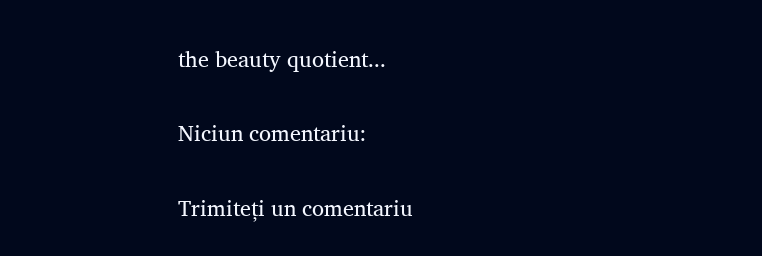the beauty quotient...

Niciun comentariu:

Trimiteți un comentariu